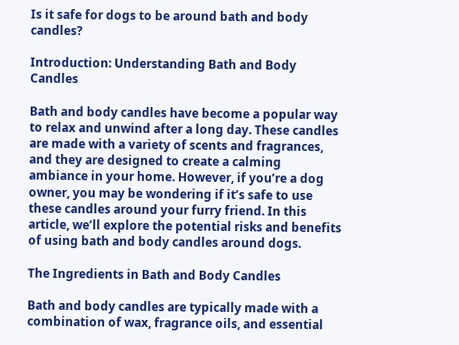Is it safe for dogs to be around bath and body candles?

Introduction: Understanding Bath and Body Candles

Bath and body candles have become a popular way to relax and unwind after a long day. These candles are made with a variety of scents and fragrances, and they are designed to create a calming ambiance in your home. However, if you’re a dog owner, you may be wondering if it’s safe to use these candles around your furry friend. In this article, we’ll explore the potential risks and benefits of using bath and body candles around dogs.

The Ingredients in Bath and Body Candles

Bath and body candles are typically made with a combination of wax, fragrance oils, and essential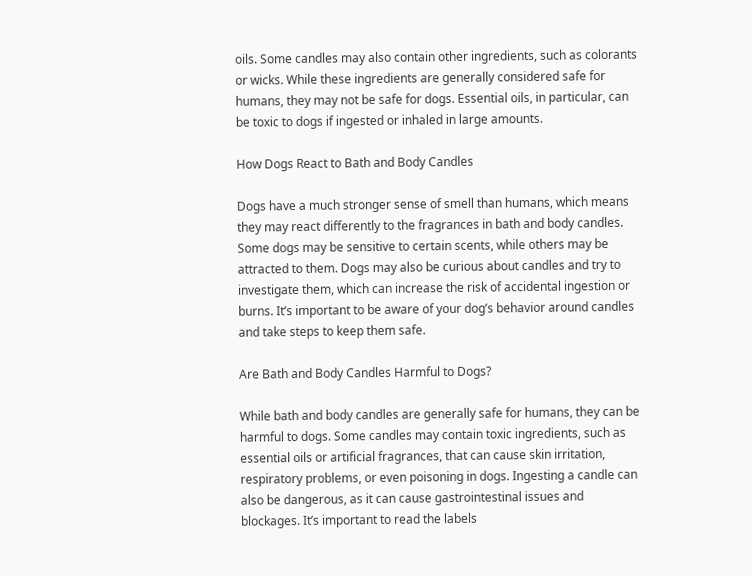oils. Some candles may also contain other ingredients, such as colorants or wicks. While these ingredients are generally considered safe for humans, they may not be safe for dogs. Essential oils, in particular, can be toxic to dogs if ingested or inhaled in large amounts.

How Dogs React to Bath and Body Candles

Dogs have a much stronger sense of smell than humans, which means they may react differently to the fragrances in bath and body candles. Some dogs may be sensitive to certain scents, while others may be attracted to them. Dogs may also be curious about candles and try to investigate them, which can increase the risk of accidental ingestion or burns. It’s important to be aware of your dog’s behavior around candles and take steps to keep them safe.

Are Bath and Body Candles Harmful to Dogs?

While bath and body candles are generally safe for humans, they can be harmful to dogs. Some candles may contain toxic ingredients, such as essential oils or artificial fragrances, that can cause skin irritation, respiratory problems, or even poisoning in dogs. Ingesting a candle can also be dangerous, as it can cause gastrointestinal issues and blockages. It’s important to read the labels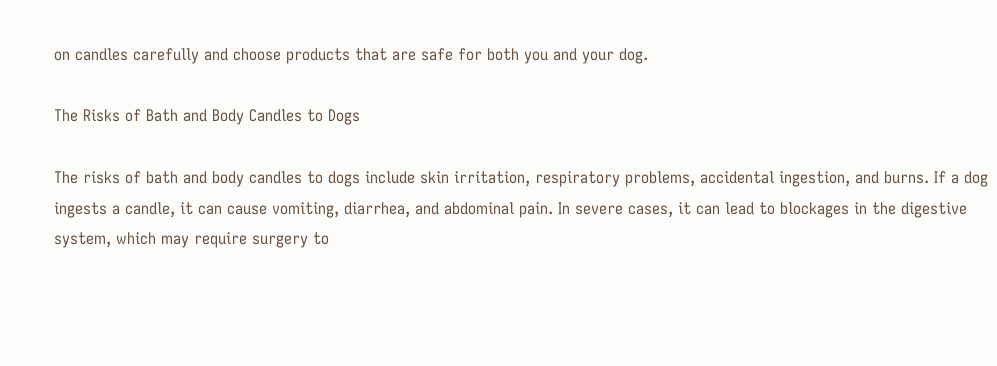on candles carefully and choose products that are safe for both you and your dog.

The Risks of Bath and Body Candles to Dogs

The risks of bath and body candles to dogs include skin irritation, respiratory problems, accidental ingestion, and burns. If a dog ingests a candle, it can cause vomiting, diarrhea, and abdominal pain. In severe cases, it can lead to blockages in the digestive system, which may require surgery to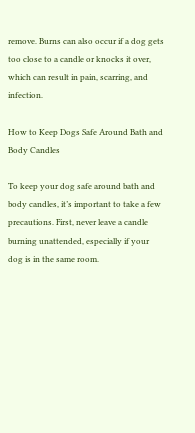remove. Burns can also occur if a dog gets too close to a candle or knocks it over, which can result in pain, scarring, and infection.

How to Keep Dogs Safe Around Bath and Body Candles

To keep your dog safe around bath and body candles, it’s important to take a few precautions. First, never leave a candle burning unattended, especially if your dog is in the same room.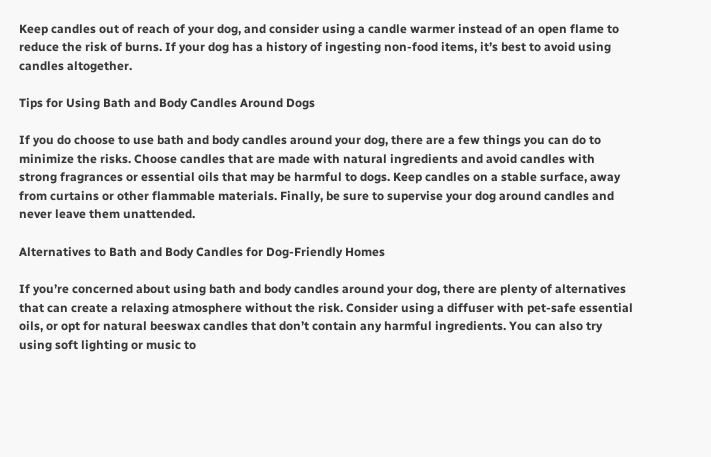Keep candles out of reach of your dog, and consider using a candle warmer instead of an open flame to reduce the risk of burns. If your dog has a history of ingesting non-food items, it’s best to avoid using candles altogether.

Tips for Using Bath and Body Candles Around Dogs

If you do choose to use bath and body candles around your dog, there are a few things you can do to minimize the risks. Choose candles that are made with natural ingredients and avoid candles with strong fragrances or essential oils that may be harmful to dogs. Keep candles on a stable surface, away from curtains or other flammable materials. Finally, be sure to supervise your dog around candles and never leave them unattended.

Alternatives to Bath and Body Candles for Dog-Friendly Homes

If you’re concerned about using bath and body candles around your dog, there are plenty of alternatives that can create a relaxing atmosphere without the risk. Consider using a diffuser with pet-safe essential oils, or opt for natural beeswax candles that don’t contain any harmful ingredients. You can also try using soft lighting or music to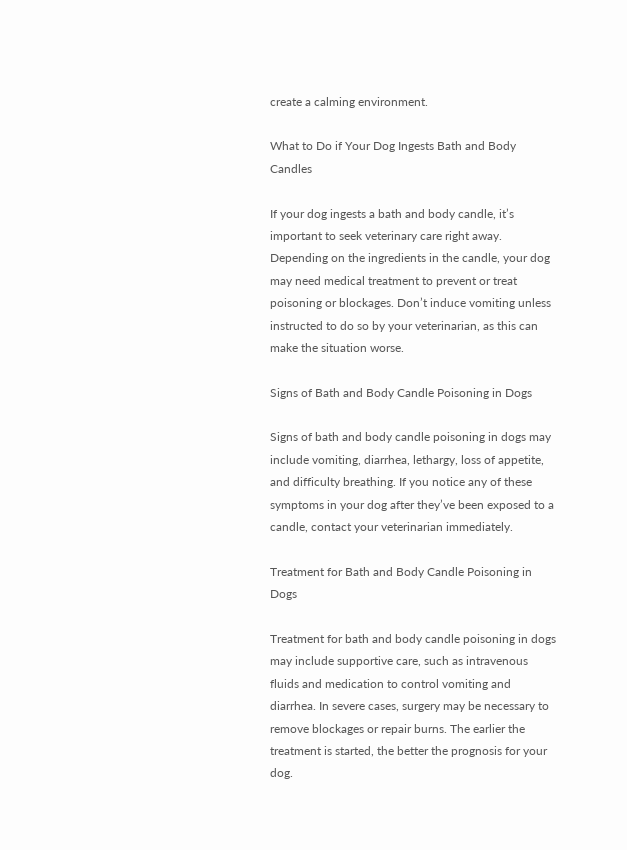create a calming environment.

What to Do if Your Dog Ingests Bath and Body Candles

If your dog ingests a bath and body candle, it’s important to seek veterinary care right away. Depending on the ingredients in the candle, your dog may need medical treatment to prevent or treat poisoning or blockages. Don’t induce vomiting unless instructed to do so by your veterinarian, as this can make the situation worse.

Signs of Bath and Body Candle Poisoning in Dogs

Signs of bath and body candle poisoning in dogs may include vomiting, diarrhea, lethargy, loss of appetite, and difficulty breathing. If you notice any of these symptoms in your dog after they’ve been exposed to a candle, contact your veterinarian immediately.

Treatment for Bath and Body Candle Poisoning in Dogs

Treatment for bath and body candle poisoning in dogs may include supportive care, such as intravenous fluids and medication to control vomiting and diarrhea. In severe cases, surgery may be necessary to remove blockages or repair burns. The earlier the treatment is started, the better the prognosis for your dog.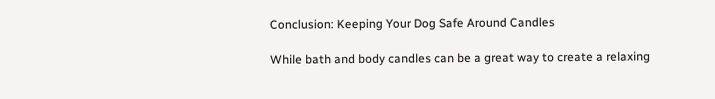Conclusion: Keeping Your Dog Safe Around Candles

While bath and body candles can be a great way to create a relaxing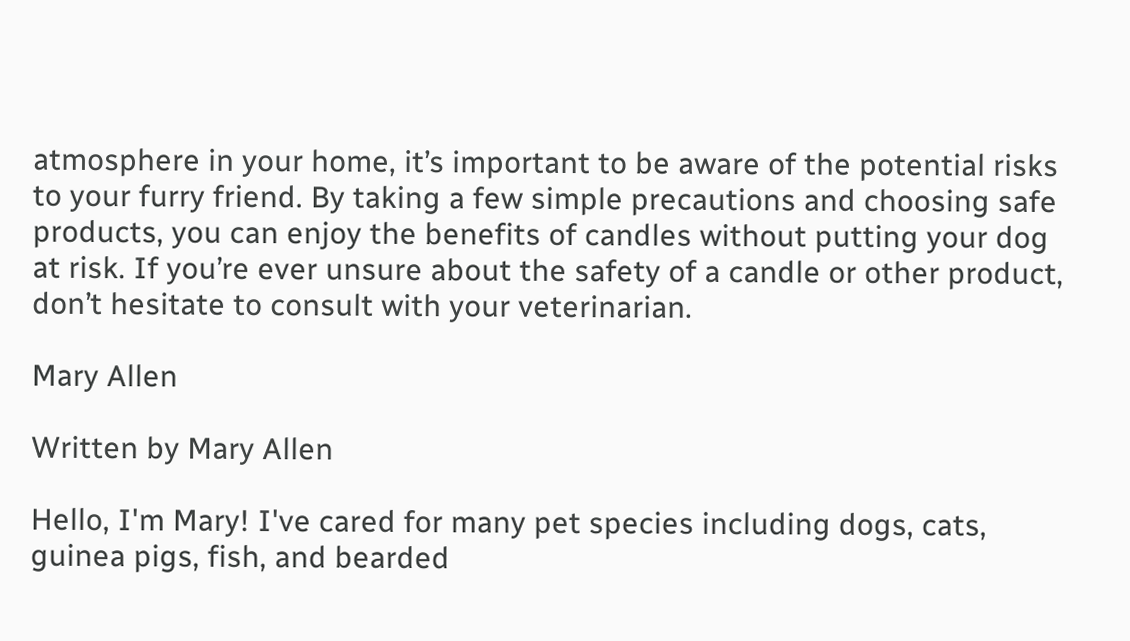atmosphere in your home, it’s important to be aware of the potential risks to your furry friend. By taking a few simple precautions and choosing safe products, you can enjoy the benefits of candles without putting your dog at risk. If you’re ever unsure about the safety of a candle or other product, don’t hesitate to consult with your veterinarian.

Mary Allen

Written by Mary Allen

Hello, I'm Mary! I've cared for many pet species including dogs, cats, guinea pigs, fish, and bearded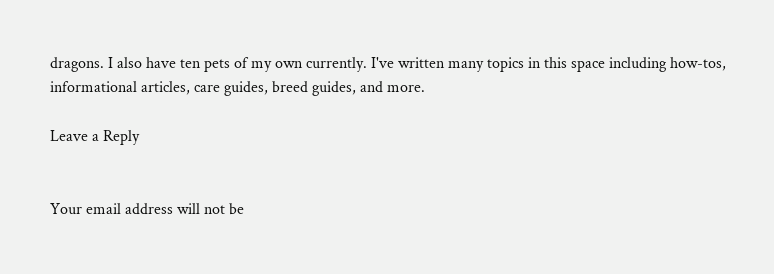dragons. I also have ten pets of my own currently. I've written many topics in this space including how-tos, informational articles, care guides, breed guides, and more.

Leave a Reply


Your email address will not be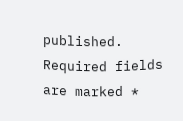published. Required fields are marked *